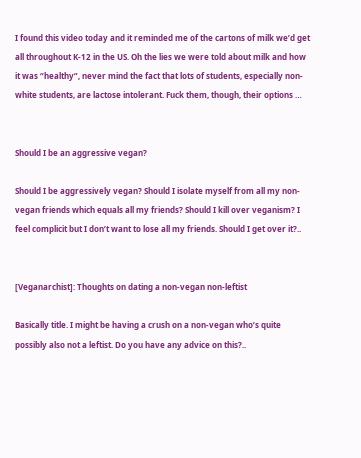I found this video today and it reminded me of the cartons of milk we’d get all throughout K-12 in the US. Oh the lies we were told about milk and how it was “healthy”, never mind the fact that lots of students, especially non-white students, are lactose intolerant. Fuck them, though, their options …


Should I be an aggressive vegan?

Should I be aggressively vegan? Should I isolate myself from all my non-vegan friends which equals all my friends? Should I kill over veganism? I feel complicit but I don’t want to lose all my friends. Should I get over it?..


[Veganarchist]: Thoughts on dating a non-vegan non-leftist

Basically title. I might be having a crush on a non-vegan who’s quite possibly also not a leftist. Do you have any advice on this?..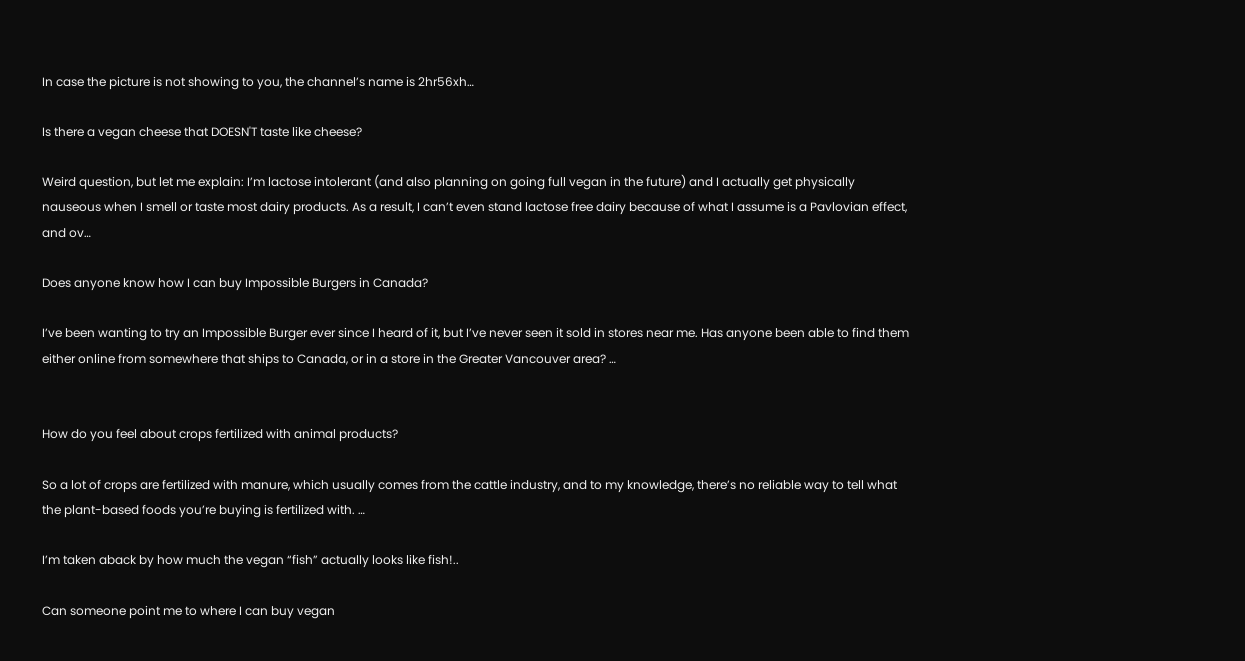In case the picture is not showing to you, the channel’s name is 2hr56xh…

Is there a vegan cheese that DOESN'T taste like cheese?

Weird question, but let me explain: I’m lactose intolerant (and also planning on going full vegan in the future) and I actually get physically nauseous when I smell or taste most dairy products. As a result, I can’t even stand lactose free dairy because of what I assume is a Pavlovian effect, and ov…

Does anyone know how I can buy Impossible Burgers in Canada?

I’ve been wanting to try an Impossible Burger ever since I heard of it, but I’ve never seen it sold in stores near me. Has anyone been able to find them either online from somewhere that ships to Canada, or in a store in the Greater Vancouver area? …


How do you feel about crops fertilized with animal products?

So a lot of crops are fertilized with manure, which usually comes from the cattle industry, and to my knowledge, there’s no reliable way to tell what the plant-based foods you’re buying is fertilized with. …

I’m taken aback by how much the vegan “fish” actually looks like fish!..

Can someone point me to where I can buy vegan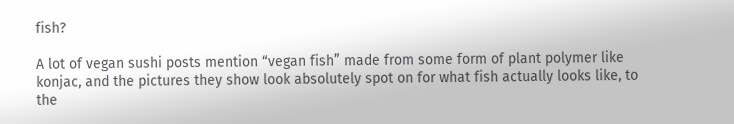fish?

A lot of vegan sushi posts mention “vegan fish” made from some form of plant polymer like konjac, and the pictures they show look absolutely spot on for what fish actually looks like, to the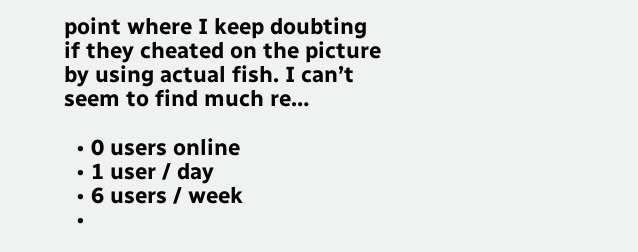point where I keep doubting if they cheated on the picture by using actual fish. I can’t seem to find much re…

  • 0 users online
  • 1 user / day
  • 6 users / week
  •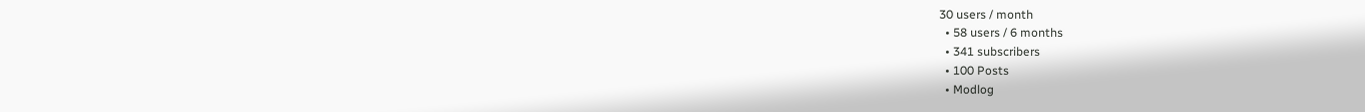30 users / month
  • 58 users / 6 months
  • 341 subscribers
  • 100 Posts
  • Modlog